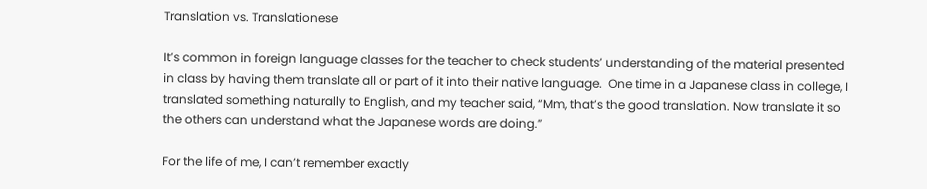Translation vs. Translationese

It’s common in foreign language classes for the teacher to check students’ understanding of the material presented in class by having them translate all or part of it into their native language.  One time in a Japanese class in college, I translated something naturally to English, and my teacher said, “Mm, that’s the good translation. Now translate it so the others can understand what the Japanese words are doing.”

For the life of me, I can’t remember exactly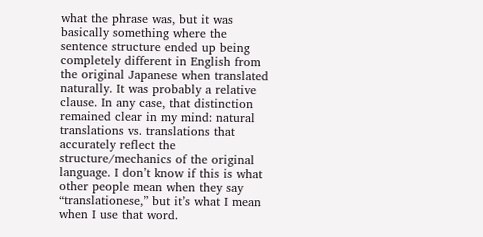what the phrase was, but it was basically something where the sentence structure ended up being completely different in English from the original Japanese when translated naturally. It was probably a relative clause. In any case, that distinction remained clear in my mind: natural translations vs. translations that accurately reflect the structure/mechanics of the original language. I don’t know if this is what other people mean when they say “translationese,” but it’s what I mean when I use that word.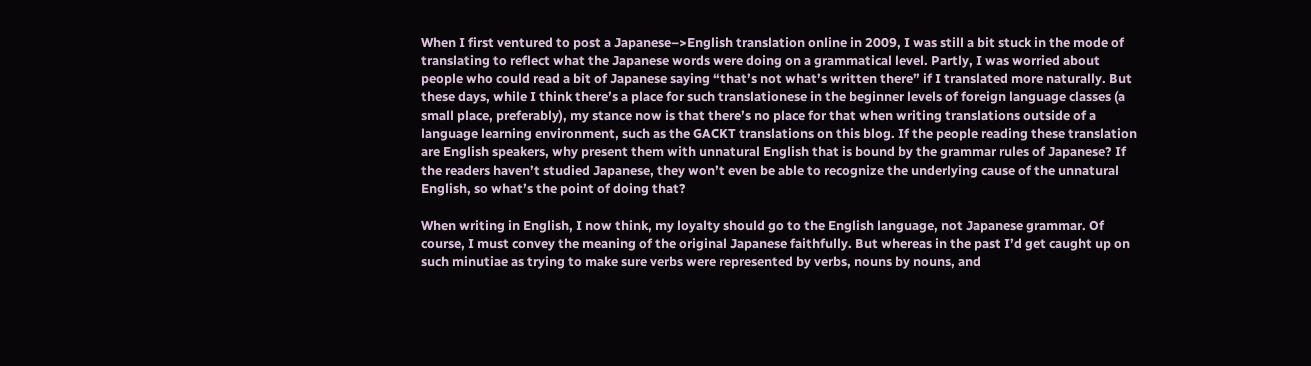When I first ventured to post a Japanese–>English translation online in 2009, I was still a bit stuck in the mode of translating to reflect what the Japanese words were doing on a grammatical level. Partly, I was worried about people who could read a bit of Japanese saying “that’s not what’s written there” if I translated more naturally. But these days, while I think there’s a place for such translationese in the beginner levels of foreign language classes (a small place, preferably), my stance now is that there’s no place for that when writing translations outside of a language learning environment, such as the GACKT translations on this blog. If the people reading these translation are English speakers, why present them with unnatural English that is bound by the grammar rules of Japanese? If the readers haven’t studied Japanese, they won’t even be able to recognize the underlying cause of the unnatural English, so what’s the point of doing that?

When writing in English, I now think, my loyalty should go to the English language, not Japanese grammar. Of course, I must convey the meaning of the original Japanese faithfully. But whereas in the past I’d get caught up on such minutiae as trying to make sure verbs were represented by verbs, nouns by nouns, and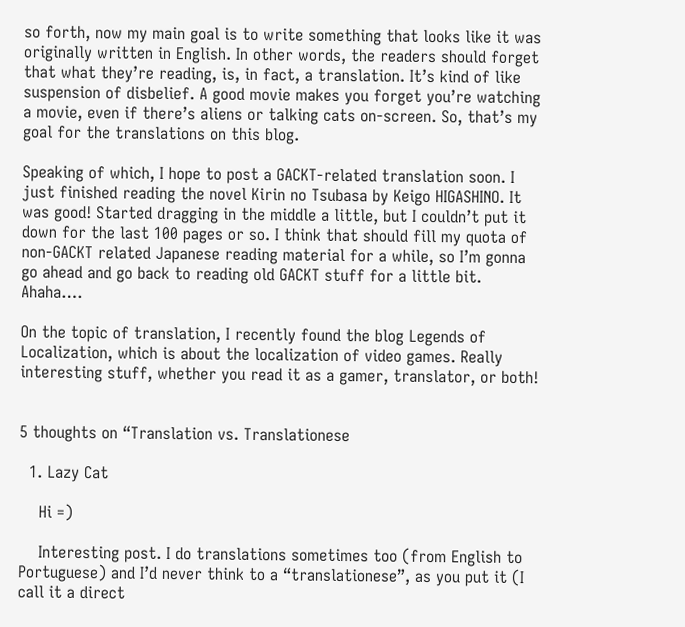so forth, now my main goal is to write something that looks like it was originally written in English. In other words, the readers should forget that what they’re reading, is, in fact, a translation. It’s kind of like suspension of disbelief. A good movie makes you forget you’re watching a movie, even if there’s aliens or talking cats on-screen. So, that’s my goal for the translations on this blog.

Speaking of which, I hope to post a GACKT-related translation soon. I just finished reading the novel Kirin no Tsubasa by Keigo HIGASHINO. It was good! Started dragging in the middle a little, but I couldn’t put it down for the last 100 pages or so. I think that should fill my quota of non-GACKT related Japanese reading material for a while, so I’m gonna go ahead and go back to reading old GACKT stuff for a little bit. Ahaha….

On the topic of translation, I recently found the blog Legends of Localization, which is about the localization of video games. Really interesting stuff, whether you read it as a gamer, translator, or both!


5 thoughts on “Translation vs. Translationese

  1. Lazy Cat

    Hi =)

    Interesting post. I do translations sometimes too (from English to Portuguese) and I’d never think to a “translationese”, as you put it (I call it a direct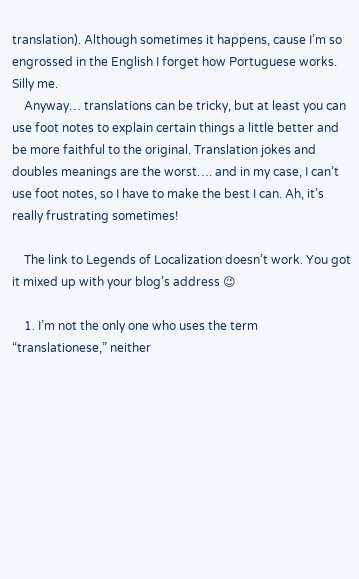translation). Although sometimes it happens, cause I’m so engrossed in the English I forget how Portuguese works. Silly me.
    Anyway… translations can be tricky, but at least you can use foot notes to explain certain things a little better and be more faithful to the original. Translation jokes and doubles meanings are the worst…. and in my case, I can’t use foot notes, so I have to make the best I can. Ah, it’s really frustrating sometimes!

    The link to Legends of Localization doesn’t work. You got it mixed up with your blog’s address 😉

    1. I’m not the only one who uses the term “translationese,” neither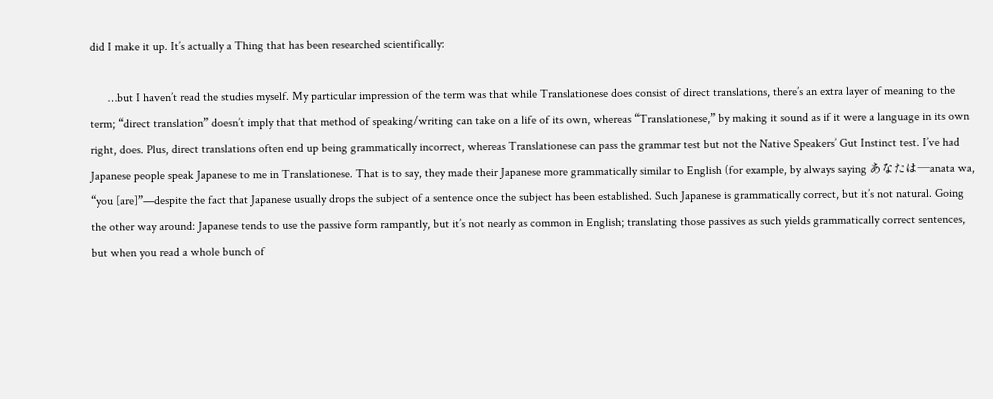did I make it up. It’s actually a Thing that has been researched scientifically:

      …but I haven’t read the studies myself. My particular impression of the term was that while Translationese does consist of direct translations, there’s an extra layer of meaning to the term; “direct translation” doesn’t imply that that method of speaking/writing can take on a life of its own, whereas “Translationese,” by making it sound as if it were a language in its own right, does. Plus, direct translations often end up being grammatically incorrect, whereas Translationese can pass the grammar test but not the Native Speakers’ Gut Instinct test. I’ve had Japanese people speak Japanese to me in Translationese. That is to say, they made their Japanese more grammatically similar to English (for example, by always saying あなたは—anata wa, “you [are]”—despite the fact that Japanese usually drops the subject of a sentence once the subject has been established. Such Japanese is grammatically correct, but it’s not natural. Going the other way around: Japanese tends to use the passive form rampantly, but it’s not nearly as common in English; translating those passives as such yields grammatically correct sentences, but when you read a whole bunch of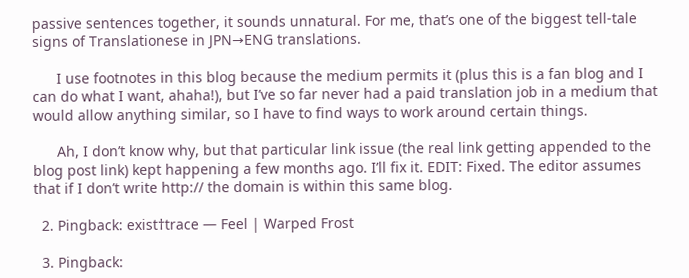passive sentences together, it sounds unnatural. For me, that’s one of the biggest tell-tale signs of Translationese in JPN→ENG translations.

      I use footnotes in this blog because the medium permits it (plus this is a fan blog and I can do what I want, ahaha!), but I’ve so far never had a paid translation job in a medium that would allow anything similar, so I have to find ways to work around certain things.

      Ah, I don’t know why, but that particular link issue (the real link getting appended to the blog post link) kept happening a few months ago. I’ll fix it. EDIT: Fixed. The editor assumes that if I don’t write http:// the domain is within this same blog.

  2. Pingback: exist†trace — Feel | Warped Frost

  3. Pingback: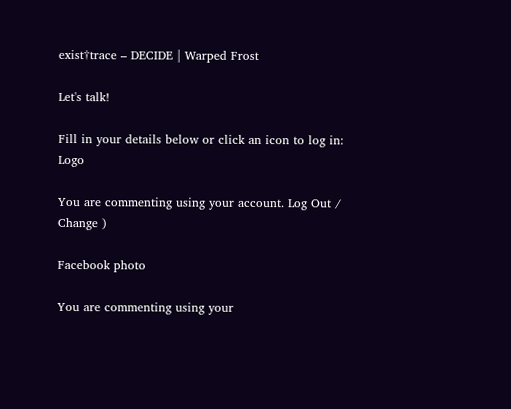exist†trace – DECIDE | Warped Frost

Let's talk!

Fill in your details below or click an icon to log in: Logo

You are commenting using your account. Log Out /  Change )

Facebook photo

You are commenting using your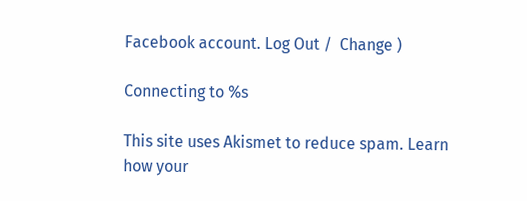Facebook account. Log Out /  Change )

Connecting to %s

This site uses Akismet to reduce spam. Learn how your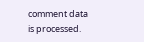comment data is processed.